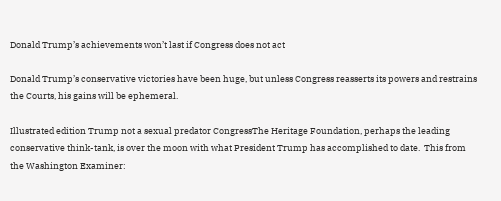Donald Trump’s achievements won’t last if Congress does not act

Donald Trump’s conservative victories have been huge, but unless Congress reasserts its powers and restrains the Courts, his gains will be ephemeral.

Illustrated edition Trump not a sexual predator CongressThe Heritage Foundation, perhaps the leading conservative think-tank, is over the moon with what President Trump has accomplished to date.  This from the Washington Examiner: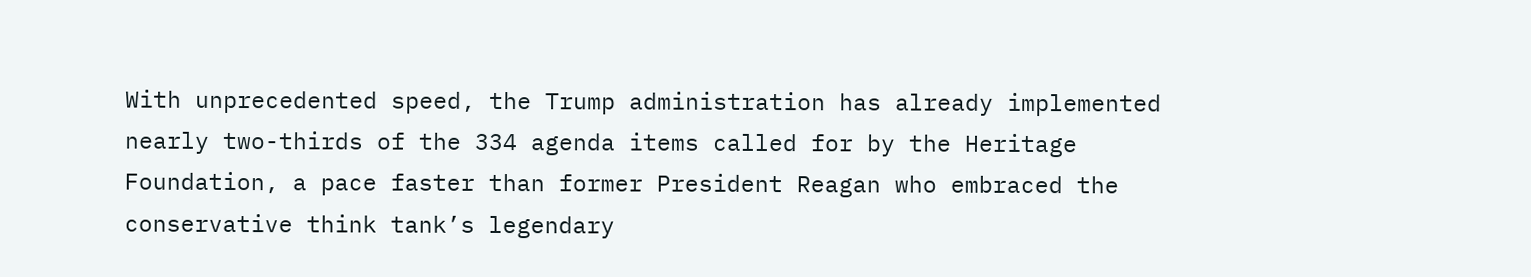With unprecedented speed, the Trump administration has already implemented nearly two-thirds of the 334 agenda items called for by the Heritage Foundation, a pace faster than former President Reagan who embraced the conservative think tank’s legendary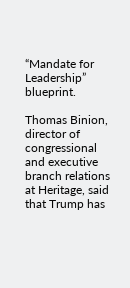“Mandate for Leadership” blueprint.

Thomas Binion, director of congressional and executive branch relations at Heritage, said that Trump has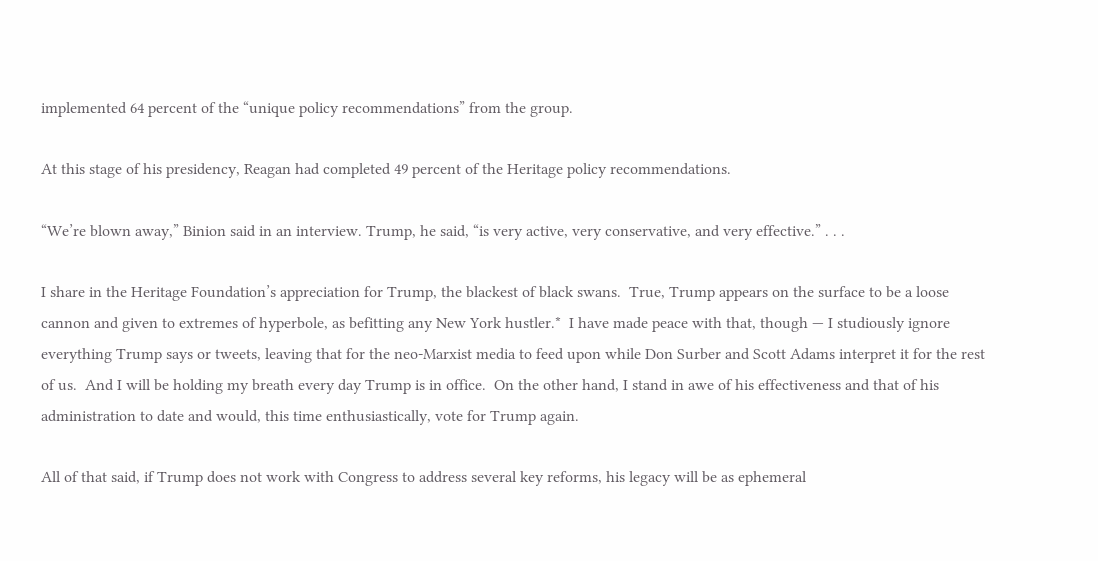implemented 64 percent of the “unique policy recommendations” from the group.

At this stage of his presidency, Reagan had completed 49 percent of the Heritage policy recommendations.

“We’re blown away,” Binion said in an interview. Trump, he said, “is very active, very conservative, and very effective.” . . .

I share in the Heritage Foundation’s appreciation for Trump, the blackest of black swans.  True, Trump appears on the surface to be a loose cannon and given to extremes of hyperbole, as befitting any New York hustler.*  I have made peace with that, though — I studiously ignore everything Trump says or tweets, leaving that for the neo-Marxist media to feed upon while Don Surber and Scott Adams interpret it for the rest of us.  And I will be holding my breath every day Trump is in office.  On the other hand, I stand in awe of his effectiveness and that of his administration to date and would, this time enthusiastically, vote for Trump again.

All of that said, if Trump does not work with Congress to address several key reforms, his legacy will be as ephemeral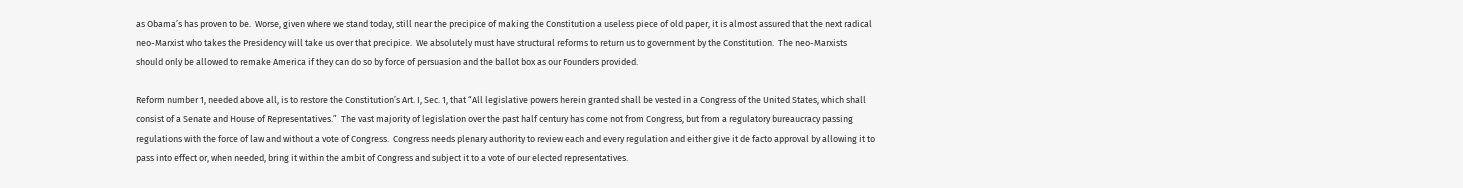as Obama’s has proven to be.  Worse, given where we stand today, still near the precipice of making the Constitution a useless piece of old paper, it is almost assured that the next radical neo-Marxist who takes the Presidency will take us over that precipice.  We absolutely must have structural reforms to return us to government by the Constitution.  The neo-Marxists should only be allowed to remake America if they can do so by force of persuasion and the ballot box as our Founders provided.

Reform number 1, needed above all, is to restore the Constitution’s Art. I, Sec. 1, that “All legislative powers herein granted shall be vested in a Congress of the United States, which shall consist of a Senate and House of Representatives.”  The vast majority of legislation over the past half century has come not from Congress, but from a regulatory bureaucracy passing regulations with the force of law and without a vote of Congress.  Congress needs plenary authority to review each and every regulation and either give it de facto approval by allowing it to pass into effect or, when needed, bring it within the ambit of Congress and subject it to a vote of our elected representatives.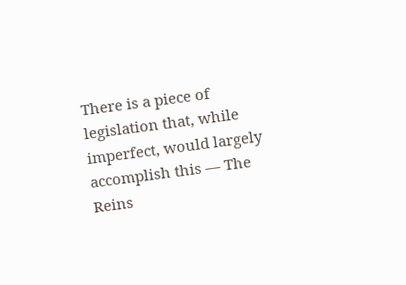There is a piece of legislation that, while imperfect, would largely accomplish this — The Reins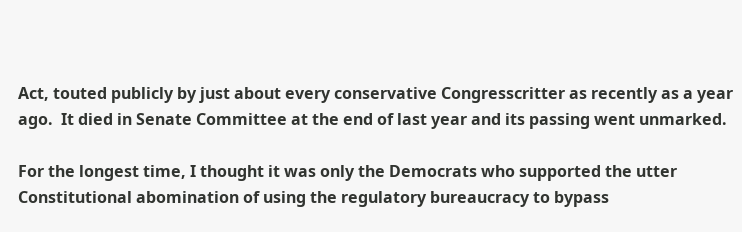Act, touted publicly by just about every conservative Congresscritter as recently as a year ago.  It died in Senate Committee at the end of last year and its passing went unmarked.

For the longest time, I thought it was only the Democrats who supported the utter Constitutional abomination of using the regulatory bureaucracy to bypass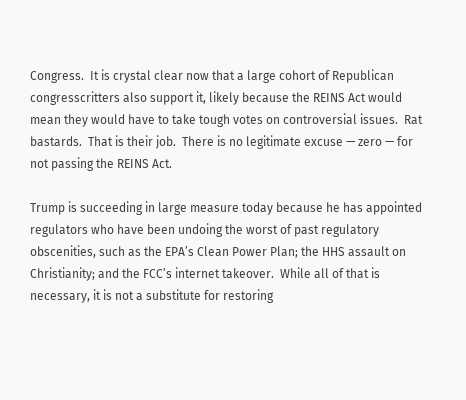Congress.  It is crystal clear now that a large cohort of Republican congresscritters also support it, likely because the REINS Act would mean they would have to take tough votes on controversial issues.  Rat bastards.  That is their job.  There is no legitimate excuse — zero — for not passing the REINS Act.

Trump is succeeding in large measure today because he has appointed regulators who have been undoing the worst of past regulatory obscenities, such as the EPA’s Clean Power Plan; the HHS assault on Christianity; and the FCC’s internet takeover.  While all of that is necessary, it is not a substitute for restoring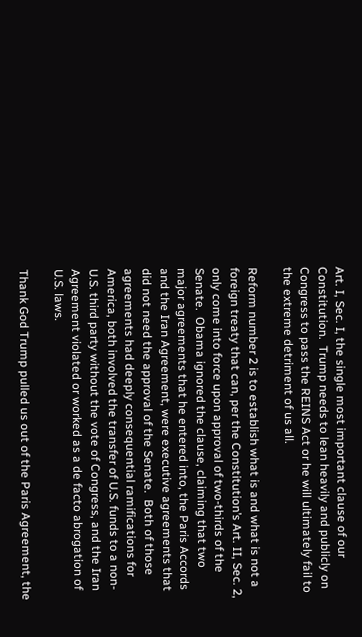Art. I, Sec. I, the single most important clause of our Constitution.  Trump needs to lean heavily and publicly on Congress to pass the REINS Act or he will ultimately fail to the extreme detriment of us all.

Reform number 2 is to establish what is and what is not a foreign treaty that can, per the Constitution’s Art. II, Sec. 2, only come into force upon approval of two-thirds of the Senate.  Obama ignored the clause, claiming that two major agreements that he entered into, the Paris Accords and the Iran Agreement, were executive agreements that did not need the approval of the Senate.  Both of those agreements had deeply consequential ramifications for America, both involved the transfer of U.S. funds to a non-U.S. third party without the vote of Congress, and the Iran Agreement violated or worked as a de facto abrogation of U.S. laws.

Thank God Trump pulled us out of the Paris Agreement, the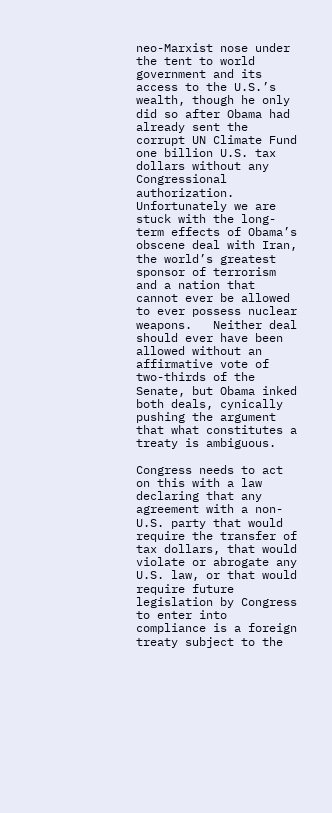neo-Marxist nose under the tent to world government and its access to the U.S.’s wealth, though he only did so after Obama had already sent the corrupt UN Climate Fund one billion U.S. tax dollars without any Congressional authorization.  Unfortunately we are stuck with the long-term effects of Obama’s obscene deal with Iran, the world’s greatest sponsor of terrorism and a nation that cannot ever be allowed to ever possess nuclear weapons.   Neither deal should ever have been allowed without an affirmative vote of two-thirds of the Senate, but Obama inked both deals, cynically pushing the argument that what constitutes a treaty is ambiguous.

Congress needs to act on this with a law declaring that any agreement with a non-U.S. party that would require the transfer of tax dollars, that would violate or abrogate any U.S. law, or that would require future legislation by Congress to enter into compliance is a foreign treaty subject to the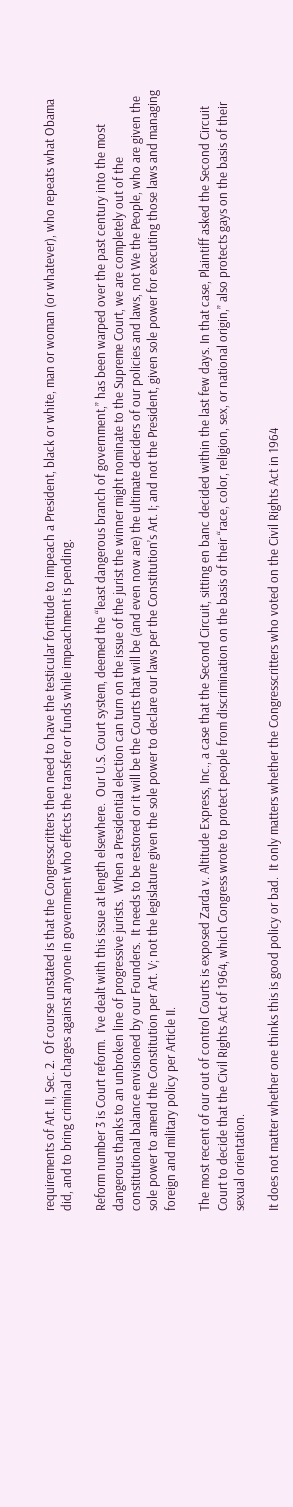requirements of Art. II, Sec. 2.  Of course unstated is that the Congresscritters then need to have the testicular fortitude to impeach a President, black or white, man or woman (or whatever), who repeats what Obama did, and to bring criminal charges against anyone in government who effects the transfer or funds while impeachment is pending.

Reform number 3 is Court reform.  I’ve dealt with this issue at length elsewhere.  Our U.S. Court system, deemed the “least dangerous branch of government,” has been warped over the past century into the most dangerous thanks to an unbroken line of progressive jurists.  When a Presidential election can turn on the issue of the jurist the winner might nominate to the Supreme Court, we are completely out of the constitutional balance envisioned by our Founders.  It needs to be restored or it will be the Courts that will be (and even now are) the ultimate deciders of our policies and laws, not We the People, who are given the sole power to amend the Constitution per Art. V; not the legislature given the sole power to declare our laws per the Constitution’s Art. I; and not the President, given sole power for executing those laws and managing foreign and military policy per Article II.

The most recent of our out of control Courts is exposed Zarda v. Altitude Express, Inc., a case that the Second Circuit, sitting en banc decided within the last few days. In that case, Plaintiff asked the Second Circuit Court to decide that the Civil Rights Act of 1964, which Congress wrote to protect people from discrimination on the basis of their “race, color, religion, sex, or national origin,” also protects gays on the basis of their sexual orientation.

It does not matter whether one thinks this is good policy or bad.  It only matters whether the Congresscritters who voted on the Civil Rights Act in 1964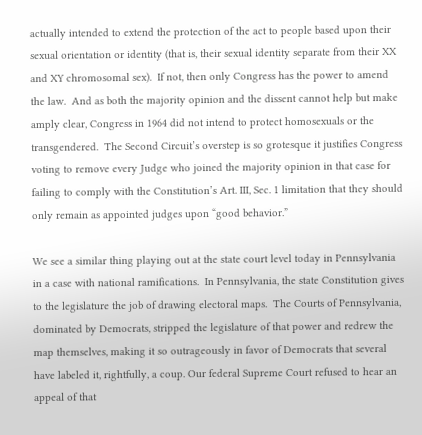actually intended to extend the protection of the act to people based upon their sexual orientation or identity (that is, their sexual identity separate from their XX and XY chromosomal sex).  If not, then only Congress has the power to amend the law.  And as both the majority opinion and the dissent cannot help but make amply clear, Congress in 1964 did not intend to protect homosexuals or the transgendered.  The Second Circuit’s overstep is so grotesque it justifies Congress voting to remove every Judge who joined the majority opinion in that case for failing to comply with the Constitution’s Art. III, Sec. 1 limitation that they should only remain as appointed judges upon “good behavior.”

We see a similar thing playing out at the state court level today in Pennsylvania in a case with national ramifications.  In Pennsylvania, the state Constitution gives to the legislature the job of drawing electoral maps.  The Courts of Pennsylvania, dominated by Democrats, stripped the legislature of that power and redrew the map themselves, making it so outrageously in favor of Democrats that several have labeled it, rightfully, a coup. Our federal Supreme Court refused to hear an appeal of that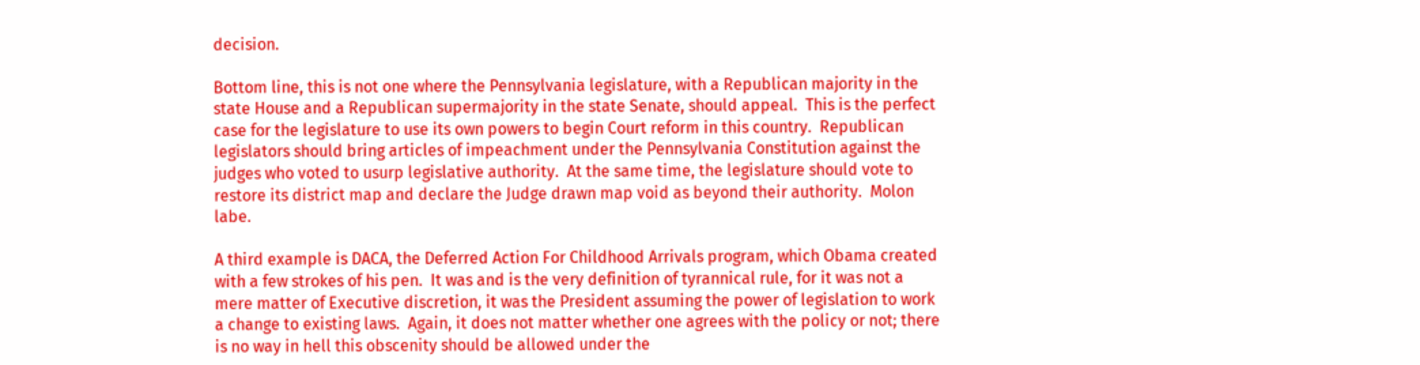decision.

Bottom line, this is not one where the Pennsylvania legislature, with a Republican majority in the state House and a Republican supermajority in the state Senate, should appeal.  This is the perfect case for the legislature to use its own powers to begin Court reform in this country.  Republican legislators should bring articles of impeachment under the Pennsylvania Constitution against the judges who voted to usurp legislative authority.  At the same time, the legislature should vote to restore its district map and declare the Judge drawn map void as beyond their authority.  Molon labe.

A third example is DACA, the Deferred Action For Childhood Arrivals program, which Obama created with a few strokes of his pen.  It was and is the very definition of tyrannical rule, for it was not a mere matter of Executive discretion, it was the President assuming the power of legislation to work a change to existing laws.  Again, it does not matter whether one agrees with the policy or not; there is no way in hell this obscenity should be allowed under the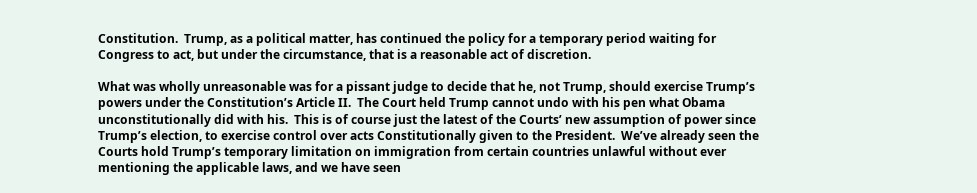Constitution.  Trump, as a political matter, has continued the policy for a temporary period waiting for Congress to act, but under the circumstance, that is a reasonable act of discretion.

What was wholly unreasonable was for a pissant judge to decide that he, not Trump, should exercise Trump’s powers under the Constitution’s Article II.  The Court held Trump cannot undo with his pen what Obama unconstitutionally did with his.  This is of course just the latest of the Courts’ new assumption of power since Trump’s election, to exercise control over acts Constitutionally given to the President.  We’ve already seen the Courts hold Trump’s temporary limitation on immigration from certain countries unlawful without ever mentioning the applicable laws, and we have seen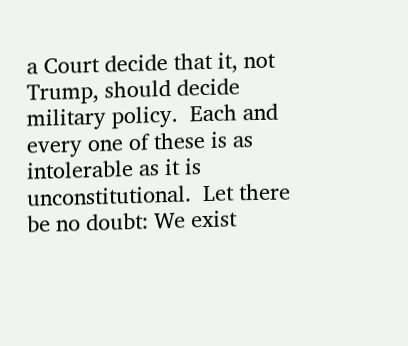a Court decide that it, not Trump, should decide military policy.  Each and every one of these is as intolerable as it is unconstitutional.  Let there be no doubt: We exist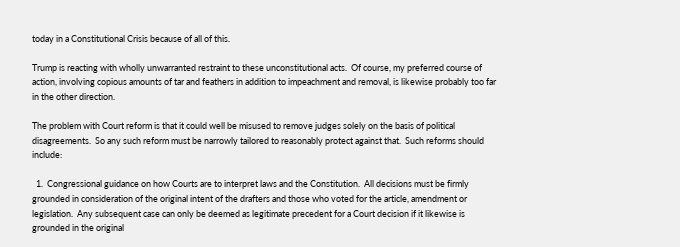today in a Constitutional Crisis because of all of this.

Trump is reacting with wholly unwarranted restraint to these unconstitutional acts.  Of course, my preferred course of action, involving copious amounts of tar and feathers in addition to impeachment and removal, is likewise probably too far in the other direction.

The problem with Court reform is that it could well be misused to remove judges solely on the basis of political disagreements.  So any such reform must be narrowly tailored to reasonably protect against that.  Such reforms should include:

  1.  Congressional guidance on how Courts are to interpret laws and the Constitution.  All decisions must be firmly grounded in consideration of the original intent of the drafters and those who voted for the article, amendment or legislation.  Any subsequent case can only be deemed as legitimate precedent for a Court decision if it likewise is grounded in the original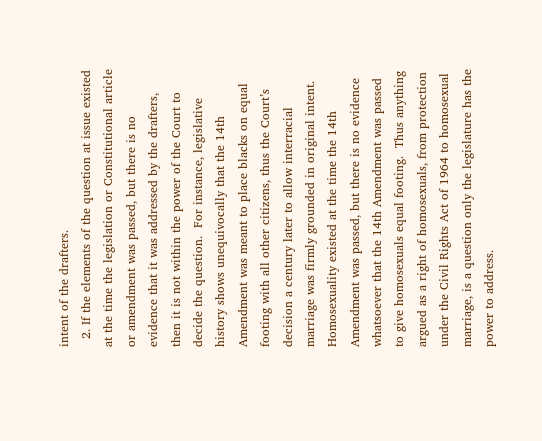intent of the drafters.
  2. If the elements of the question at issue existed at the time the legislation or Constitutional article or amendment was passed, but there is no evidence that it was addressed by the drafters, then it is not within the power of the Court to decide the question.  For instance, legislative history shows unequivocally that the 14th Amendment was meant to place blacks on equal footing with all other citizens, thus the Court’s decision a century later to allow interracial marriage was firmly grounded in original intent.  Homosexuality existed at the time the 14th Amendment was passed, but there is no evidence whatsoever that the 14th Amendment was passed to give homosexuals equal footing.  Thus anything argued as a right of homosexuals, from protection under the Civil Rights Act of 1964 to homosexual marriage, is a question only the legislature has the power to address.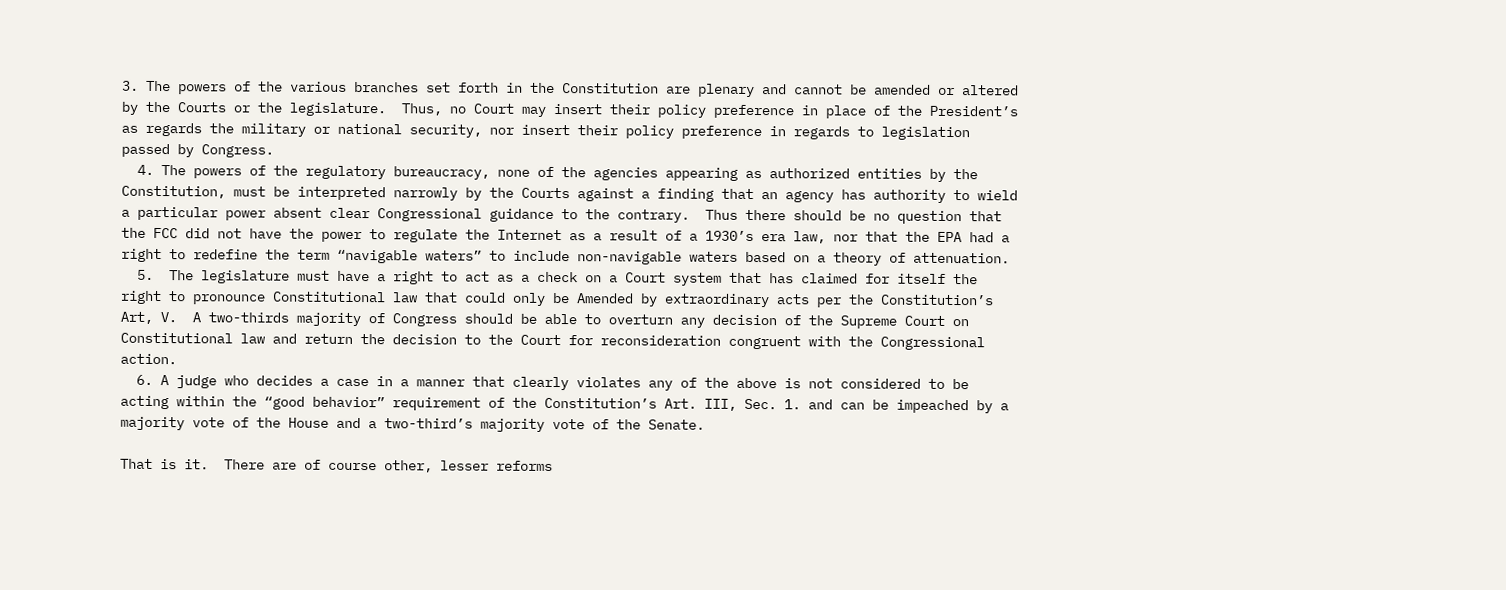3. The powers of the various branches set forth in the Constitution are plenary and cannot be amended or altered by the Courts or the legislature.  Thus, no Court may insert their policy preference in place of the President’s as regards the military or national security, nor insert their policy preference in regards to legislation passed by Congress.
  4. The powers of the regulatory bureaucracy, none of the agencies appearing as authorized entities by the Constitution, must be interpreted narrowly by the Courts against a finding that an agency has authority to wield a particular power absent clear Congressional guidance to the contrary.  Thus there should be no question that the FCC did not have the power to regulate the Internet as a result of a 1930’s era law, nor that the EPA had a right to redefine the term “navigable waters” to include non-navigable waters based on a theory of attenuation.
  5.  The legislature must have a right to act as a check on a Court system that has claimed for itself the right to pronounce Constitutional law that could only be Amended by extraordinary acts per the Constitution’s Art, V.  A two-thirds majority of Congress should be able to overturn any decision of the Supreme Court on Constitutional law and return the decision to the Court for reconsideration congruent with the Congressional action.
  6. A judge who decides a case in a manner that clearly violates any of the above is not considered to be acting within the “good behavior” requirement of the Constitution’s Art. III, Sec. 1. and can be impeached by a majority vote of the House and a two-third’s majority vote of the Senate.

That is it.  There are of course other, lesser reforms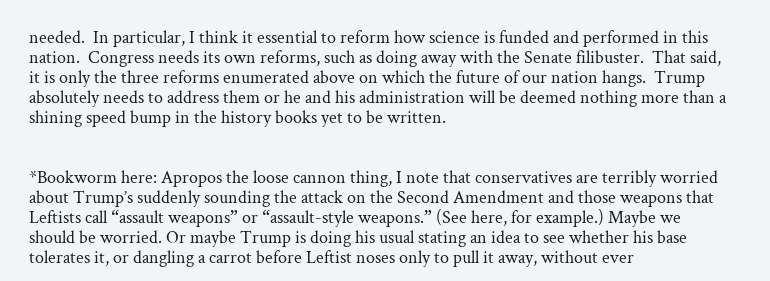needed.  In particular, I think it essential to reform how science is funded and performed in this nation.  Congress needs its own reforms, such as doing away with the Senate filibuster.  That said, it is only the three reforms enumerated above on which the future of our nation hangs.  Trump absolutely needs to address them or he and his administration will be deemed nothing more than a shining speed bump in the history books yet to be written.


*Bookworm here: Apropos the loose cannon thing, I note that conservatives are terribly worried about Trump’s suddenly sounding the attack on the Second Amendment and those weapons that Leftists call “assault weapons” or “assault-style weapons.” (See here, for example.) Maybe we should be worried. Or maybe Trump is doing his usual stating an idea to see whether his base tolerates it, or dangling a carrot before Leftist noses only to pull it away, without ever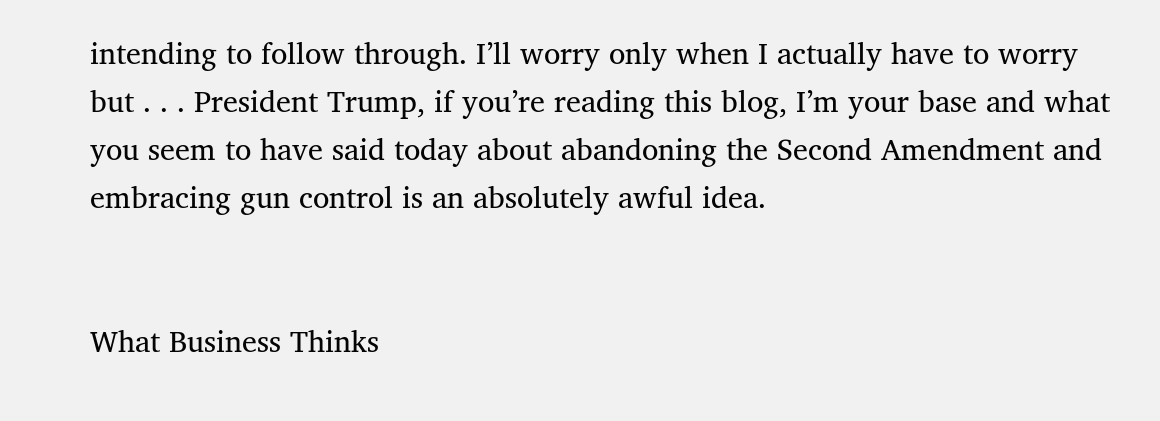intending to follow through. I’ll worry only when I actually have to worry but . . . President Trump, if you’re reading this blog, I’m your base and what you seem to have said today about abandoning the Second Amendment and embracing gun control is an absolutely awful idea.


What Business Thinks